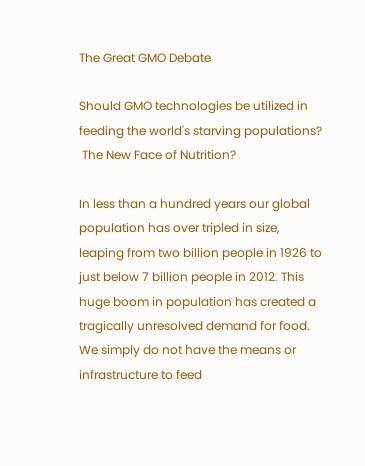The Great GMO Debate

Should GMO technologies be utilized in feeding the world's starving populations?
 The New Face of Nutrition?

In less than a hundred years our global population has over tripled in size, leaping from two billion people in 1926 to just below 7 billion people in 2012. This huge boom in population has created a tragically unresolved demand for food. We simply do not have the means or infrastructure to feed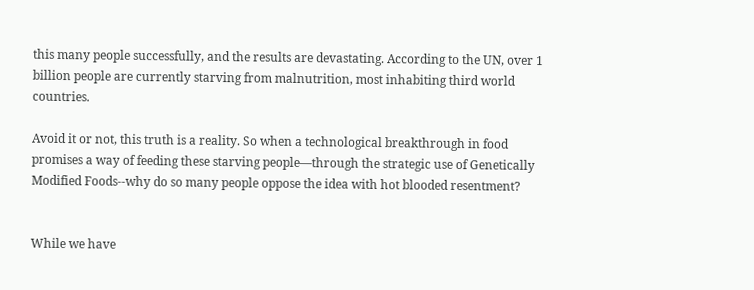this many people successfully, and the results are devastating. According to the UN, over 1 billion people are currently starving from malnutrition, most inhabiting third world countries.

Avoid it or not, this truth is a reality. So when a technological breakthrough in food promises a way of feeding these starving people—through the strategic use of Genetically Modified Foods--why do so many people oppose the idea with hot blooded resentment?


While we have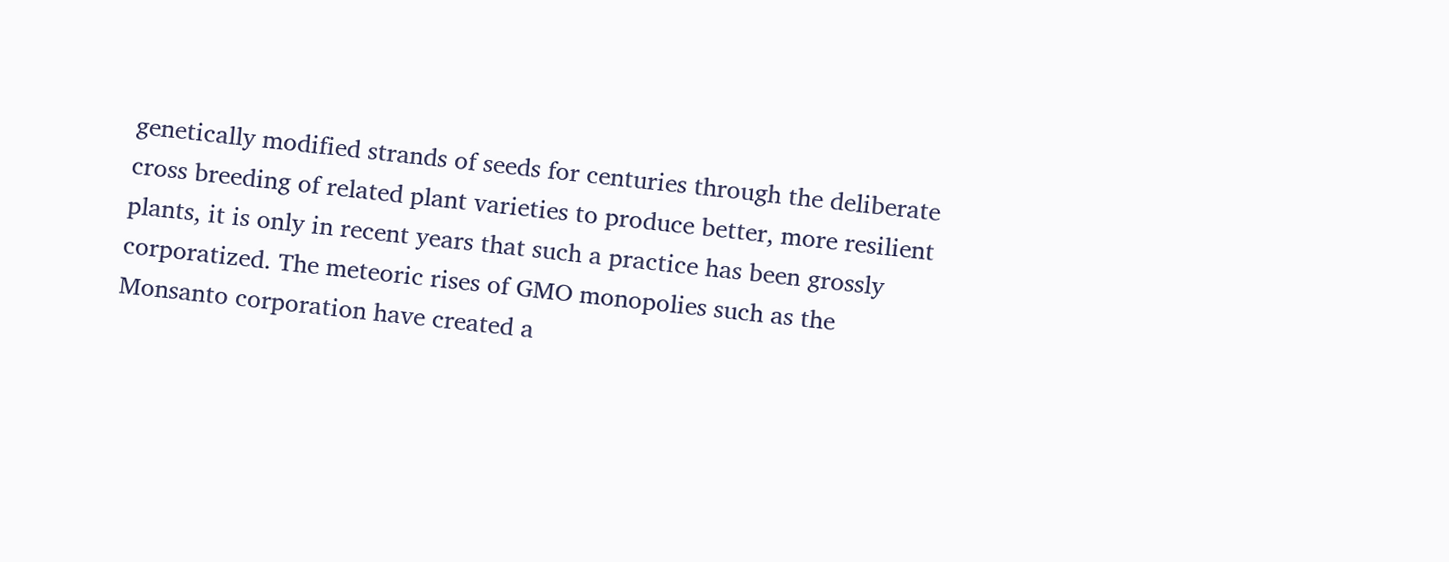genetically modified strands of seeds for centuries through the deliberate cross breeding of related plant varieties to produce better, more resilient plants, it is only in recent years that such a practice has been grossly corporatized. The meteoric rises of GMO monopolies such as the Monsanto corporation have created a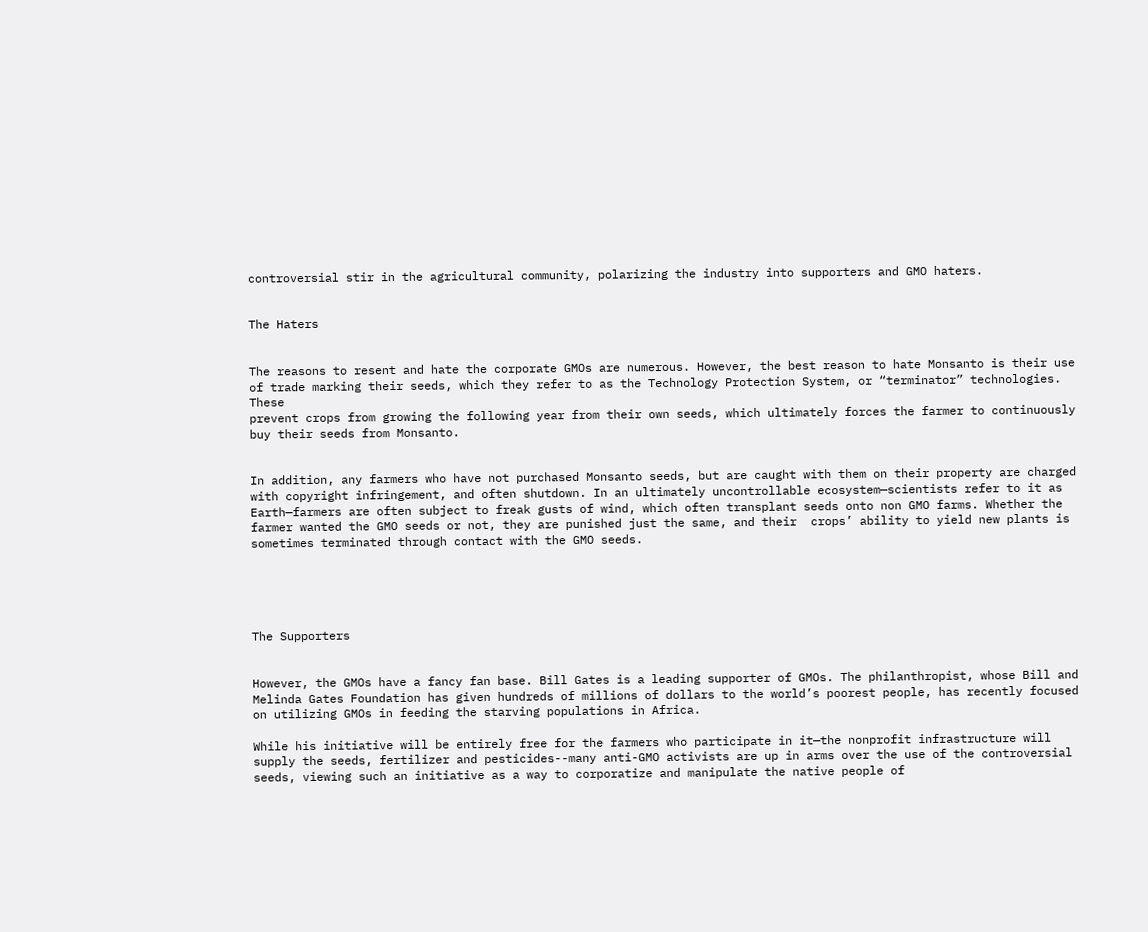controversial stir in the agricultural community, polarizing the industry into supporters and GMO haters.


The Haters


The reasons to resent and hate the corporate GMOs are numerous. However, the best reason to hate Monsanto is their use of trade marking their seeds, which they refer to as the Technology Protection System, or “terminator” technologies. These
prevent crops from growing the following year from their own seeds, which ultimately forces the farmer to continuously buy their seeds from Monsanto.


In addition, any farmers who have not purchased Monsanto seeds, but are caught with them on their property are charged with copyright infringement, and often shutdown. In an ultimately uncontrollable ecosystem—scientists refer to it as Earth—farmers are often subject to freak gusts of wind, which often transplant seeds onto non GMO farms. Whether the farmer wanted the GMO seeds or not, they are punished just the same, and their  crops’ ability to yield new plants is sometimes terminated through contact with the GMO seeds.





The Supporters


However, the GMOs have a fancy fan base. Bill Gates is a leading supporter of GMOs. The philanthropist, whose Bill and Melinda Gates Foundation has given hundreds of millions of dollars to the world’s poorest people, has recently focused on utilizing GMOs in feeding the starving populations in Africa.

While his initiative will be entirely free for the farmers who participate in it—the nonprofit infrastructure will supply the seeds, fertilizer and pesticides--many anti-GMO activists are up in arms over the use of the controversial seeds, viewing such an initiative as a way to corporatize and manipulate the native people of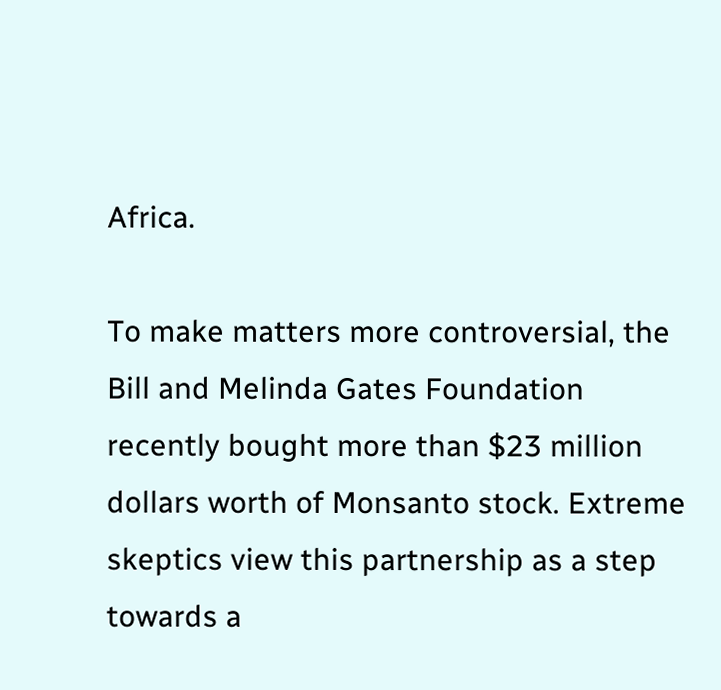Africa.

To make matters more controversial, the Bill and Melinda Gates Foundation recently bought more than $23 million dollars worth of Monsanto stock. Extreme skeptics view this partnership as a step towards a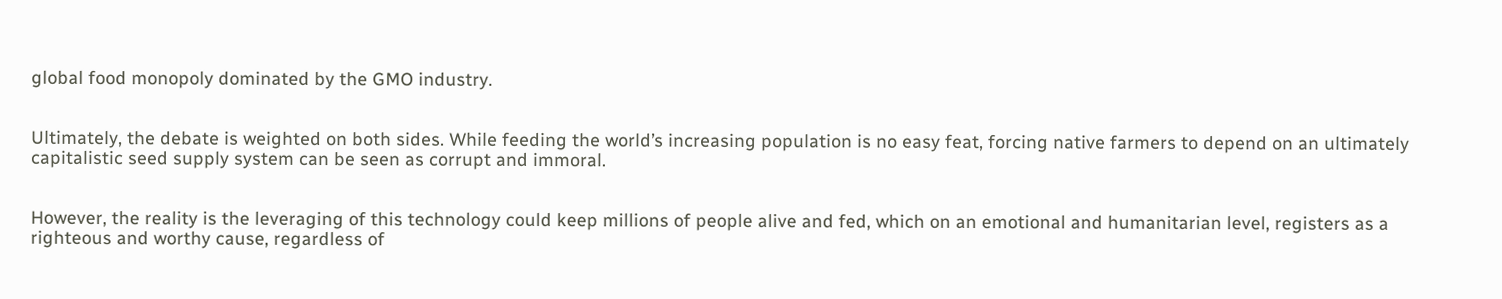global food monopoly dominated by the GMO industry.


Ultimately, the debate is weighted on both sides. While feeding the world’s increasing population is no easy feat, forcing native farmers to depend on an ultimately capitalistic seed supply system can be seen as corrupt and immoral.


However, the reality is the leveraging of this technology could keep millions of people alive and fed, which on an emotional and humanitarian level, registers as a righteous and worthy cause, regardless of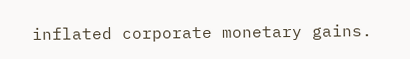inflated corporate monetary gains.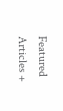Featured Articles +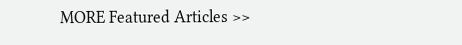MORE Featured Articles >>